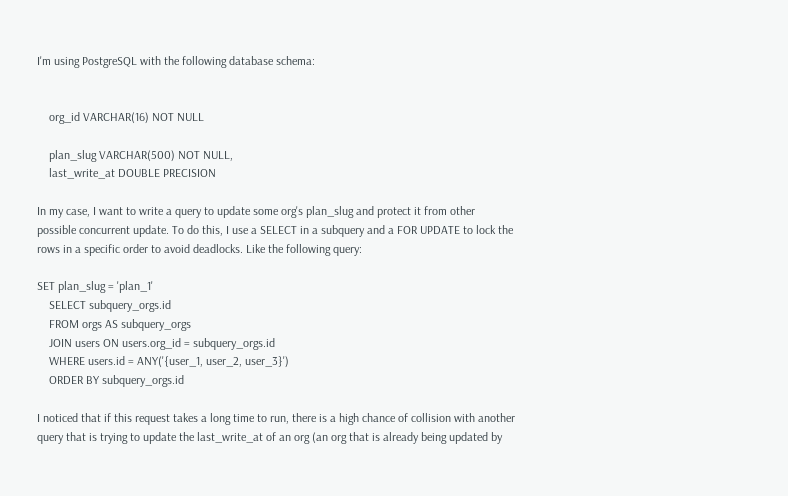I'm using PostgreSQL with the following database schema:


    org_id VARCHAR(16) NOT NULL

    plan_slug VARCHAR(500) NOT NULL,
    last_write_at DOUBLE PRECISION

In my case, I want to write a query to update some org's plan_slug and protect it from other possible concurrent update. To do this, I use a SELECT in a subquery and a FOR UPDATE to lock the rows in a specific order to avoid deadlocks. Like the following query:

SET plan_slug = 'plan_1'
    SELECT subquery_orgs.id
    FROM orgs AS subquery_orgs
    JOIN users ON users.org_id = subquery_orgs.id
    WHERE users.id = ANY('{user_1, user_2, user_3}')
    ORDER BY subquery_orgs.id

I noticed that if this request takes a long time to run, there is a high chance of collision with another query that is trying to update the last_write_at of an org (an org that is already being updated by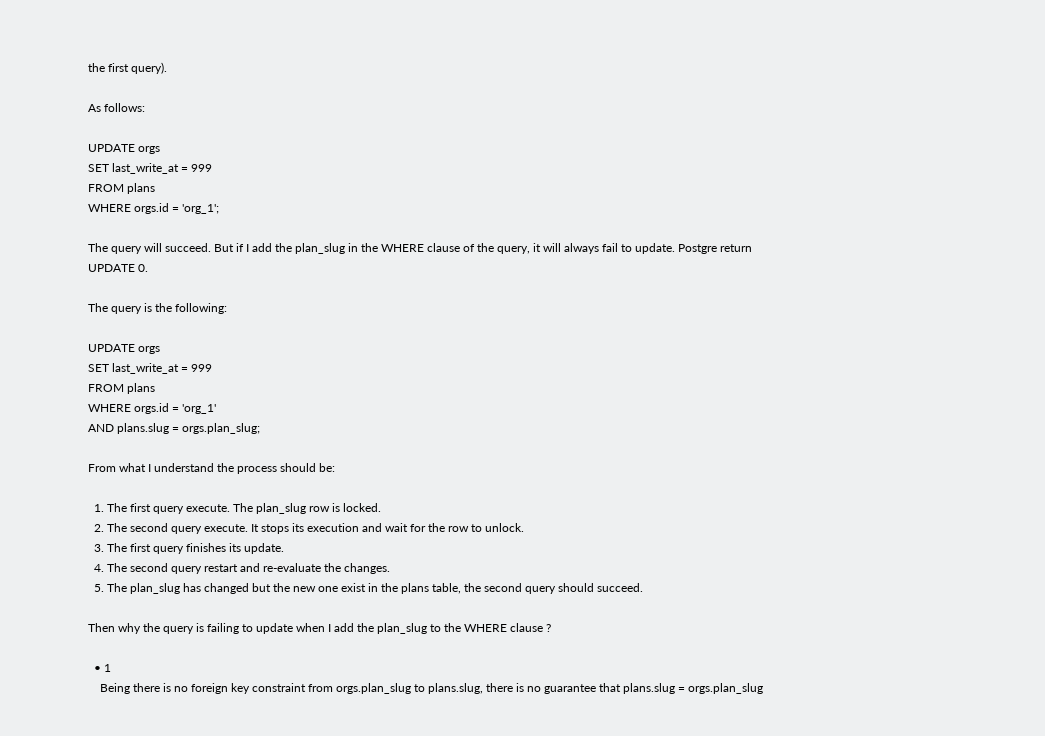the first query).

As follows:

UPDATE orgs
SET last_write_at = 999
FROM plans
WHERE orgs.id = 'org_1';

The query will succeed. But if I add the plan_slug in the WHERE clause of the query, it will always fail to update. Postgre return UPDATE 0.

The query is the following:

UPDATE orgs
SET last_write_at = 999
FROM plans
WHERE orgs.id = 'org_1'
AND plans.slug = orgs.plan_slug;

From what I understand the process should be:

  1. The first query execute. The plan_slug row is locked.
  2. The second query execute. It stops its execution and wait for the row to unlock.
  3. The first query finishes its update.
  4. The second query restart and re-evaluate the changes.
  5. The plan_slug has changed but the new one exist in the plans table, the second query should succeed.

Then why the query is failing to update when I add the plan_slug to the WHERE clause ?

  • 1
    Being there is no foreign key constraint from orgs.plan_slug to plans.slug, there is no guarantee that plans.slug = orgs.plan_slug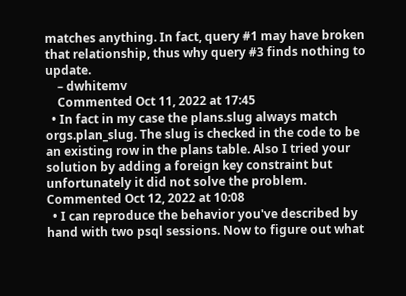matches anything. In fact, query #1 may have broken that relationship, thus why query #3 finds nothing to update.
    – dwhitemv
    Commented Oct 11, 2022 at 17:45
  • In fact in my case the plans.slug always match orgs.plan_slug. The slug is checked in the code to be an existing row in the plans table. Also I tried your solution by adding a foreign key constraint but unfortunately it did not solve the problem. Commented Oct 12, 2022 at 10:08
  • I can reproduce the behavior you've described by hand with two psql sessions. Now to figure out what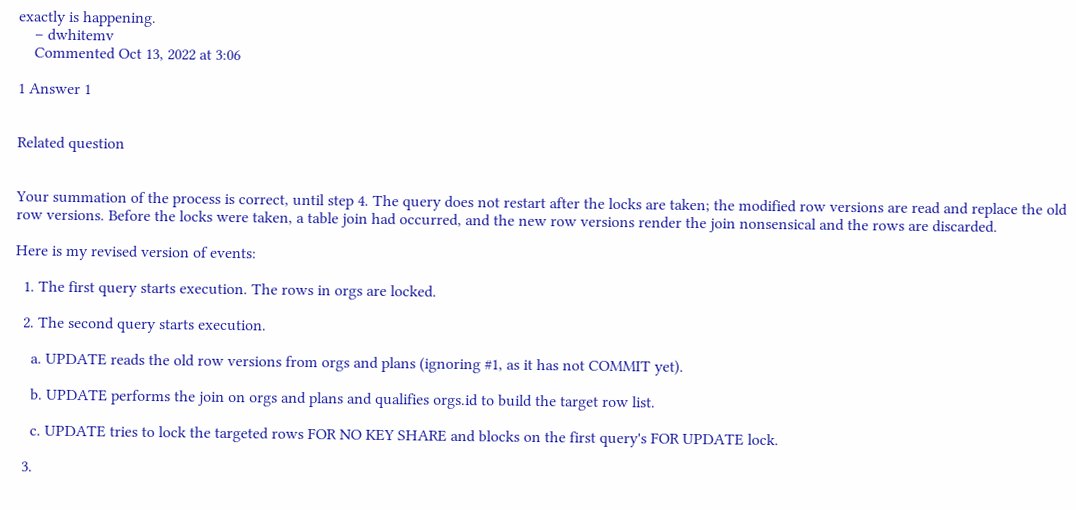exactly is happening.
    – dwhitemv
    Commented Oct 13, 2022 at 3:06

1 Answer 1


Related question


Your summation of the process is correct, until step 4. The query does not restart after the locks are taken; the modified row versions are read and replace the old row versions. Before the locks were taken, a table join had occurred, and the new row versions render the join nonsensical and the rows are discarded.

Here is my revised version of events:

  1. The first query starts execution. The rows in orgs are locked.

  2. The second query starts execution.

    a. UPDATE reads the old row versions from orgs and plans (ignoring #1, as it has not COMMIT yet).

    b. UPDATE performs the join on orgs and plans and qualifies orgs.id to build the target row list.

    c. UPDATE tries to lock the targeted rows FOR NO KEY SHARE and blocks on the first query's FOR UPDATE lock.

  3.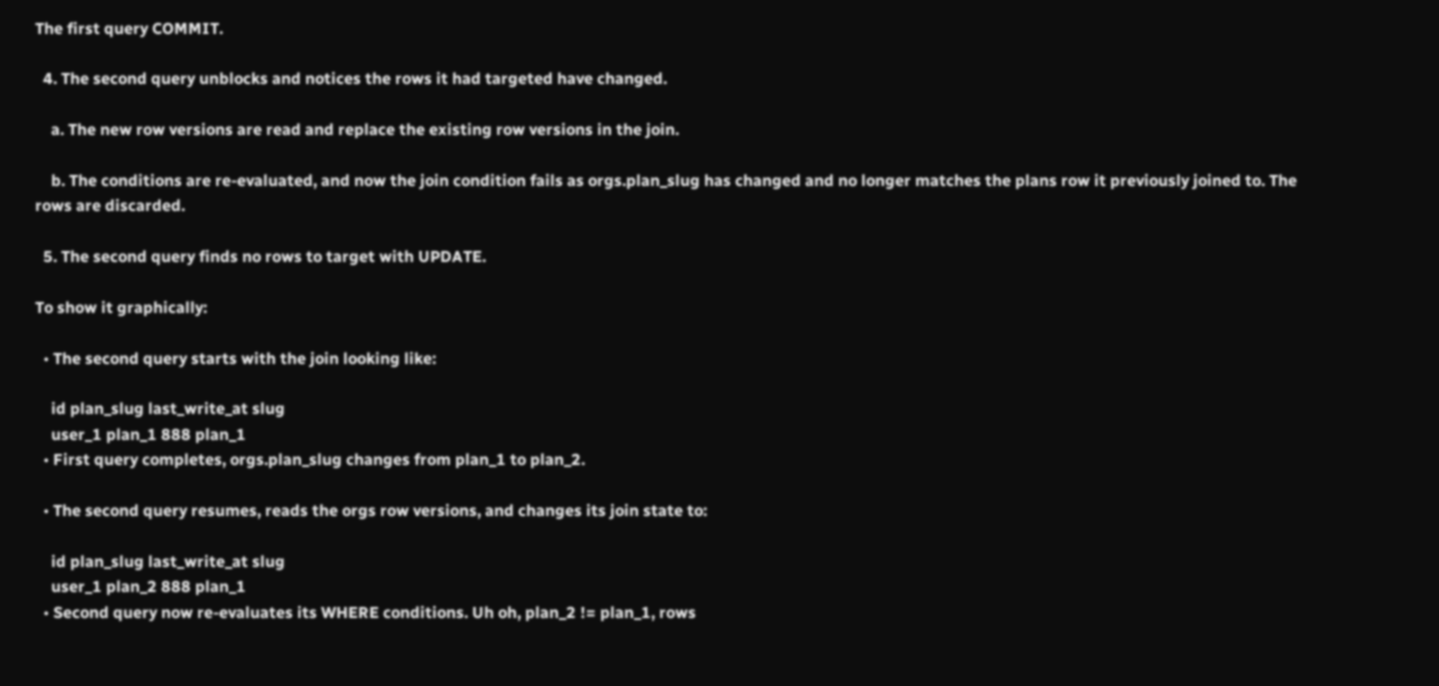The first query COMMIT.

  4. The second query unblocks and notices the rows it had targeted have changed.

    a. The new row versions are read and replace the existing row versions in the join.

    b. The conditions are re-evaluated, and now the join condition fails as orgs.plan_slug has changed and no longer matches the plans row it previously joined to. The rows are discarded.

  5. The second query finds no rows to target with UPDATE.

To show it graphically:

  • The second query starts with the join looking like:

    id plan_slug last_write_at slug
    user_1 plan_1 888 plan_1
  • First query completes, orgs.plan_slug changes from plan_1 to plan_2.

  • The second query resumes, reads the orgs row versions, and changes its join state to:

    id plan_slug last_write_at slug
    user_1 plan_2 888 plan_1
  • Second query now re-evaluates its WHERE conditions. Uh oh, plan_2 != plan_1, rows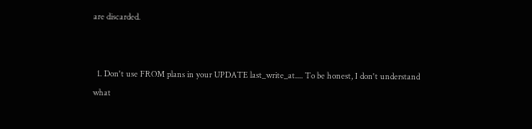are discarded.


  1. Don't use FROM plans in your UPDATE last_write_at.... To be honest, I don't understand what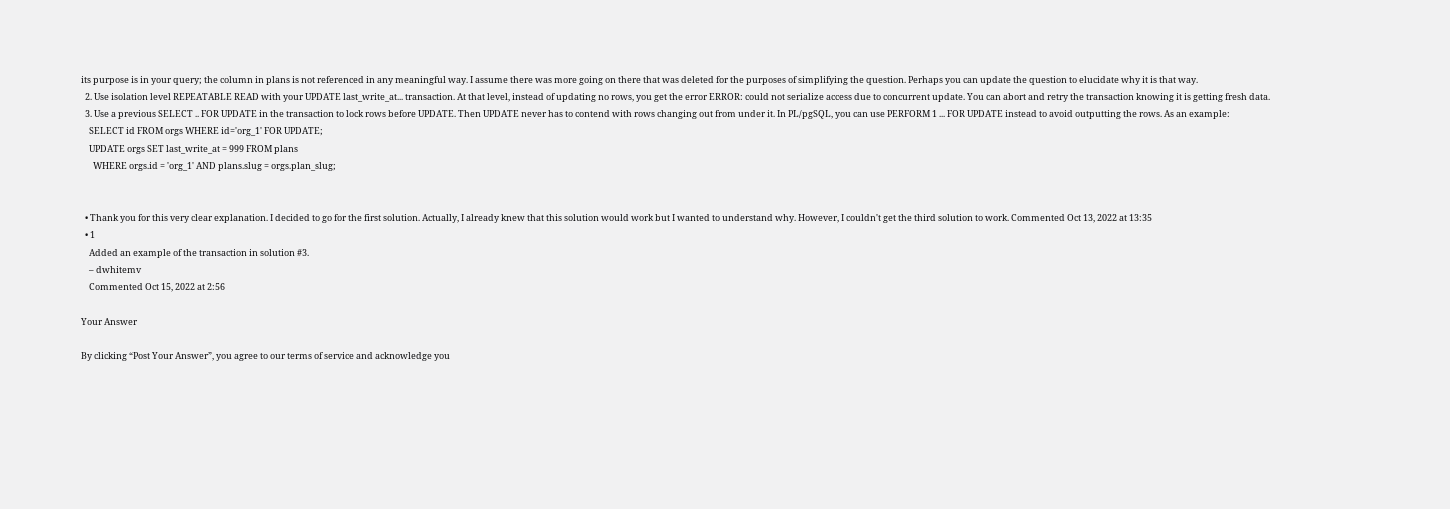its purpose is in your query; the column in plans is not referenced in any meaningful way. I assume there was more going on there that was deleted for the purposes of simplifying the question. Perhaps you can update the question to elucidate why it is that way.
  2. Use isolation level REPEATABLE READ with your UPDATE last_write_at... transaction. At that level, instead of updating no rows, you get the error ERROR: could not serialize access due to concurrent update. You can abort and retry the transaction knowing it is getting fresh data.
  3. Use a previous SELECT .. FOR UPDATE in the transaction to lock rows before UPDATE. Then UPDATE never has to contend with rows changing out from under it. In PL/pgSQL, you can use PERFORM 1 ... FOR UPDATE instead to avoid outputting the rows. As an example:
    SELECT id FROM orgs WHERE id='org_1' FOR UPDATE;
    UPDATE orgs SET last_write_at = 999 FROM plans
      WHERE orgs.id = 'org_1' AND plans.slug = orgs.plan_slug;


  • Thank you for this very clear explanation. I decided to go for the first solution. Actually, I already knew that this solution would work but I wanted to understand why. However, I couldn't get the third solution to work. Commented Oct 13, 2022 at 13:35
  • 1
    Added an example of the transaction in solution #3.
    – dwhitemv
    Commented Oct 15, 2022 at 2:56

Your Answer

By clicking “Post Your Answer”, you agree to our terms of service and acknowledge you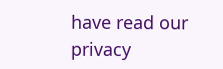have read our privacy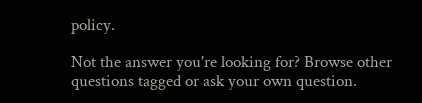policy.

Not the answer you're looking for? Browse other questions tagged or ask your own question.